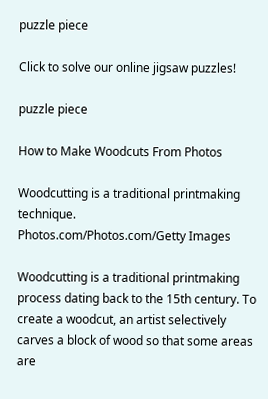puzzle piece

Click to solve our online jigsaw puzzles!

puzzle piece

How to Make Woodcuts From Photos

Woodcutting is a traditional printmaking technique.
Photos.com/Photos.com/Getty Images

Woodcutting is a traditional printmaking process dating back to the 15th century. To create a woodcut, an artist selectively carves a block of wood so that some areas are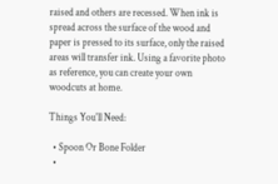raised and others are recessed. When ink is spread across the surface of the wood and paper is pressed to its surface, only the raised areas will transfer ink. Using a favorite photo as reference, you can create your own woodcuts at home.

Things You'll Need:

  • Spoon Or Bone Folder
  •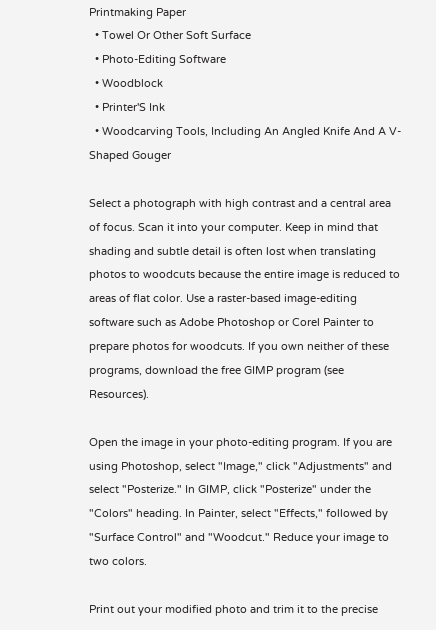Printmaking Paper
  • Towel Or Other Soft Surface
  • Photo-Editing Software
  • Woodblock
  • Printer'S Ink
  • Woodcarving Tools, Including An Angled Knife And A V-Shaped Gouger

Select a photograph with high contrast and a central area of focus. Scan it into your computer. Keep in mind that shading and subtle detail is often lost when translating photos to woodcuts because the entire image is reduced to areas of flat color. Use a raster-based image-editing software such as Adobe Photoshop or Corel Painter to prepare photos for woodcuts. If you own neither of these programs, download the free GIMP program (see Resources).

Open the image in your photo-editing program. If you are using Photoshop, select "Image," click "Adjustments" and select "Posterize." In GIMP, click "Posterize" under the "Colors" heading. In Painter, select "Effects," followed by "Surface Control" and "Woodcut." Reduce your image to two colors.

Print out your modified photo and trim it to the precise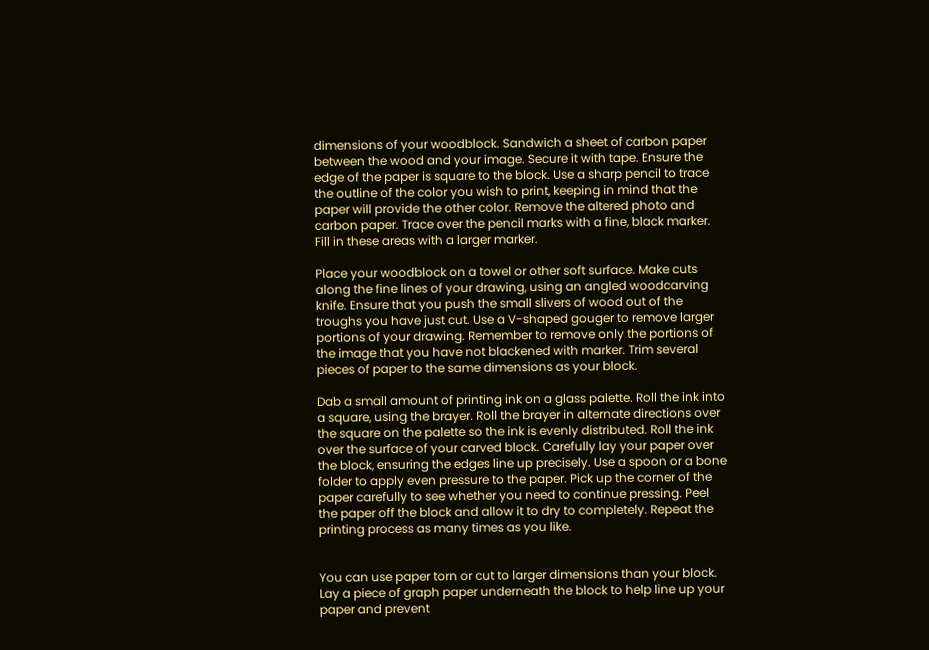dimensions of your woodblock. Sandwich a sheet of carbon paper between the wood and your image. Secure it with tape. Ensure the edge of the paper is square to the block. Use a sharp pencil to trace the outline of the color you wish to print, keeping in mind that the paper will provide the other color. Remove the altered photo and carbon paper. Trace over the pencil marks with a fine, black marker. Fill in these areas with a larger marker.

Place your woodblock on a towel or other soft surface. Make cuts along the fine lines of your drawing, using an angled woodcarving knife. Ensure that you push the small slivers of wood out of the troughs you have just cut. Use a V-shaped gouger to remove larger portions of your drawing. Remember to remove only the portions of the image that you have not blackened with marker. Trim several pieces of paper to the same dimensions as your block.

Dab a small amount of printing ink on a glass palette. Roll the ink into a square, using the brayer. Roll the brayer in alternate directions over the square on the palette so the ink is evenly distributed. Roll the ink over the surface of your carved block. Carefully lay your paper over the block, ensuring the edges line up precisely. Use a spoon or a bone folder to apply even pressure to the paper. Pick up the corner of the paper carefully to see whether you need to continue pressing. Peel the paper off the block and allow it to dry to completely. Repeat the printing process as many times as you like.


You can use paper torn or cut to larger dimensions than your block. Lay a piece of graph paper underneath the block to help line up your paper and prevent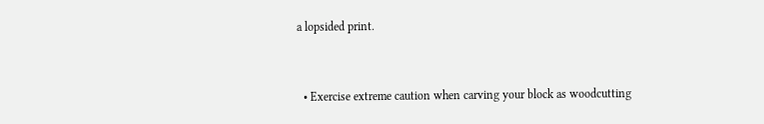a lopsided print.


  • Exercise extreme caution when carving your block as woodcutting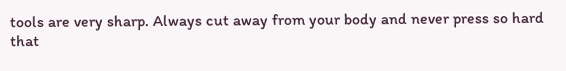tools are very sharp. Always cut away from your body and never press so hard that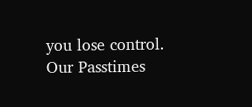you lose control.
Our Passtimes